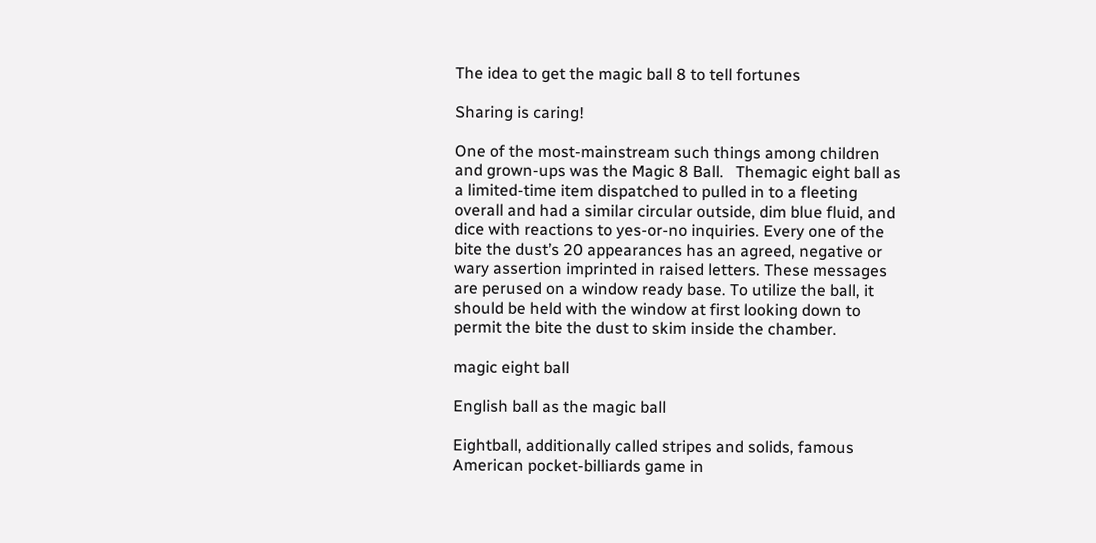The idea to get the magic ball 8 to tell fortunes

Sharing is caring!

One of the most-mainstream such things among children and grown-ups was the Magic 8 Ball.   Themagic eight ball as a limited-time item dispatched to pulled in to a fleeting overall and had a similar circular outside, dim blue fluid, and dice with reactions to yes-or-no inquiries. Every one of the bite the dust’s 20 appearances has an agreed, negative or wary assertion imprinted in raised letters. These messages are perused on a window ready base. To utilize the ball, it should be held with the window at first looking down to permit the bite the dust to skim inside the chamber.

magic eight ball

English ball as the magic ball

Eightball, additionally called stripes and solids, famous American pocket-billiards game in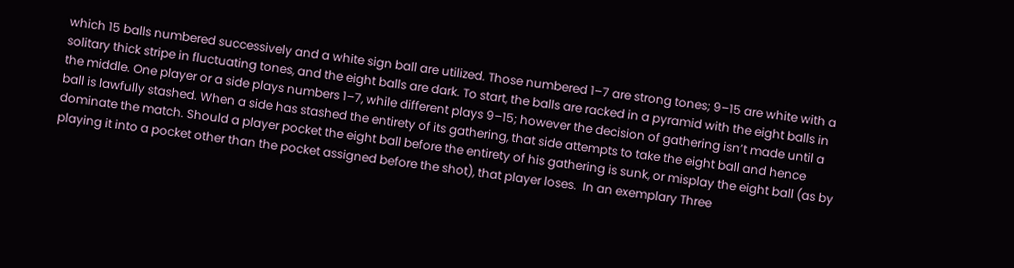which 15 balls numbered successively and a white sign ball are utilized. Those numbered 1–7 are strong tones; 9–15 are white with a solitary thick stripe in fluctuating tones, and the eight balls are dark. To start, the balls are racked in a pyramid with the eight balls in the middle. One player or a side plays numbers 1–7, while different plays 9–15; however the decision of gathering isn’t made until a ball is lawfully stashed. When a side has stashed the entirety of its gathering, that side attempts to take the eight ball and hence dominate the match. Should a player pocket the eight ball before the entirety of his gathering is sunk, or misplay the eight ball (as by playing it into a pocket other than the pocket assigned before the shot), that player loses.  In an exemplary Three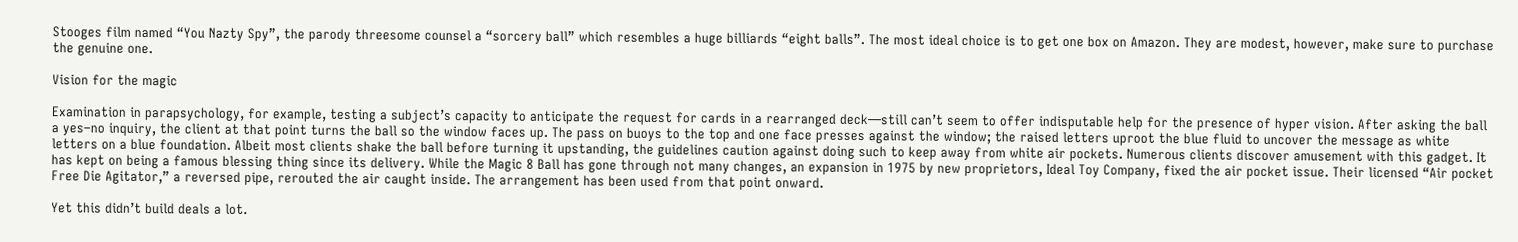Stooges film named “You Nazty Spy”, the parody threesome counsel a “sorcery ball” which resembles a huge billiards “eight balls”. The most ideal choice is to get one box on Amazon. They are modest, however, make sure to purchase the genuine one.

Vision for the magic

Examination in parapsychology, for example, testing a subject’s capacity to anticipate the request for cards in a rearranged deck—still can’t seem to offer indisputable help for the presence of hyper vision. After asking the ball a yes–no inquiry, the client at that point turns the ball so the window faces up. The pass on buoys to the top and one face presses against the window; the raised letters uproot the blue fluid to uncover the message as white letters on a blue foundation. Albeit most clients shake the ball before turning it upstanding, the guidelines caution against doing such to keep away from white air pockets. Numerous clients discover amusement with this gadget. It has kept on being a famous blessing thing since its delivery. While the Magic 8 Ball has gone through not many changes, an expansion in 1975 by new proprietors, Ideal Toy Company, fixed the air pocket issue. Their licensed “Air pocket Free Die Agitator,” a reversed pipe, rerouted the air caught inside. The arrangement has been used from that point onward.

Yet this didn’t build deals a lot.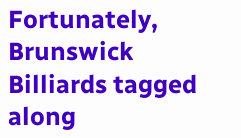Fortunately, Brunswick Billiards tagged along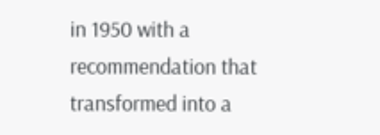in 1950 with a recommendation that transformed into a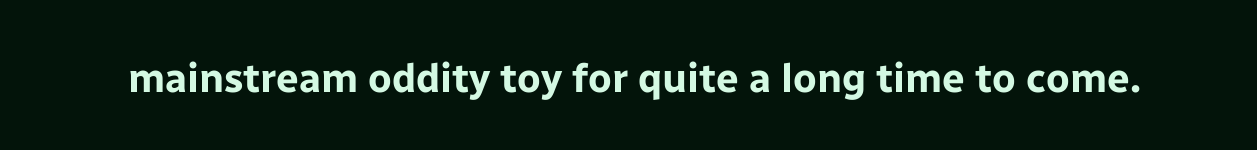mainstream oddity toy for quite a long time to come.